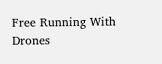Free Running With Drones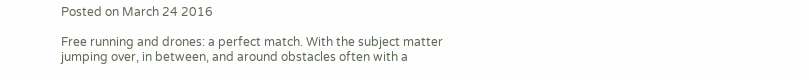Posted on March 24 2016

Free running and drones: a perfect match. With the subject matter jumping over, in between, and around obstacles often with a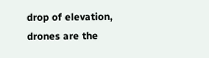drop of elevation, drones are the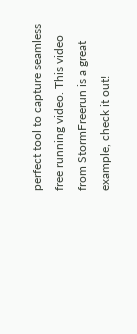perfect tool to capture seamless free running video. This video from StormFreerun is a great example, check it out!